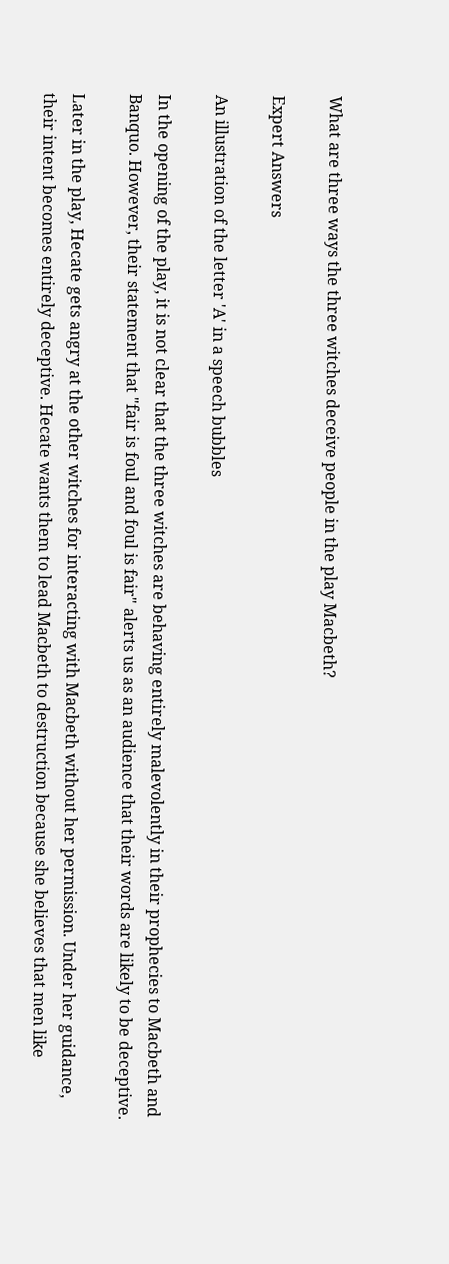What are three ways the three witches deceive people in the play Macbeth?

Expert Answers

An illustration of the letter 'A' in a speech bubbles

In the opening of the play, it is not clear that the three witches are behaving entirely malevolently in their prophecies to Macbeth and Banquo. However, their statement that "fair is foul and foul is fair" alerts us as an audience that their words are likely to be deceptive.

Later in the play, Hecate gets angry at the other witches for interacting with Macbeth without her permission. Under her guidance, their intent becomes entirely deceptive. Hecate wants them to lead Macbeth to destruction because she believes that men like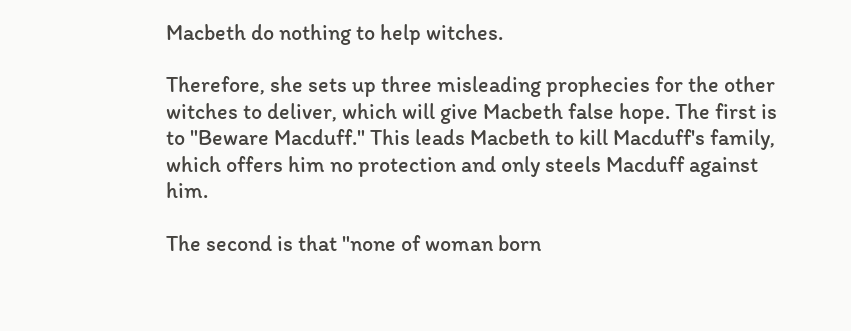Macbeth do nothing to help witches.

Therefore, she sets up three misleading prophecies for the other witches to deliver, which will give Macbeth false hope. The first is to "Beware Macduff." This leads Macbeth to kill Macduff's family, which offers him no protection and only steels Macduff against him.

The second is that "none of woman born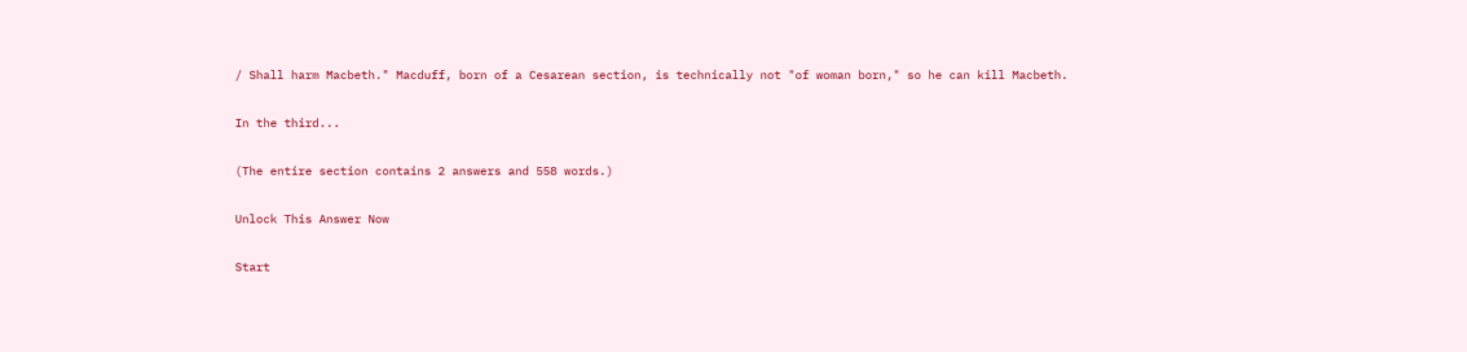/ Shall harm Macbeth." Macduff, born of a Cesarean section, is technically not "of woman born," so he can kill Macbeth.

In the third...

(The entire section contains 2 answers and 558 words.)

Unlock This Answer Now

Start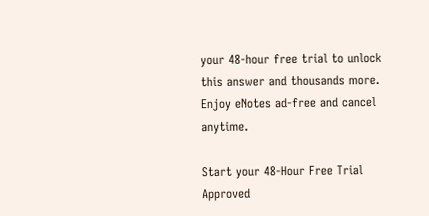your 48-hour free trial to unlock this answer and thousands more. Enjoy eNotes ad-free and cancel anytime.

Start your 48-Hour Free Trial
Approved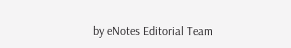by eNotes Editorial Team